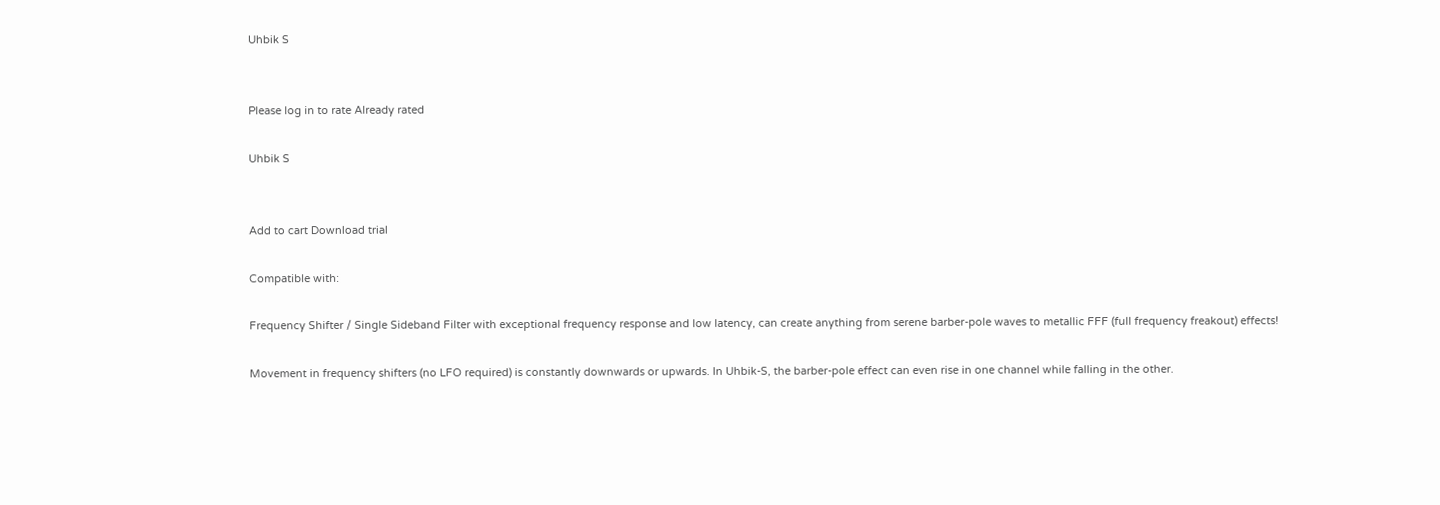Uhbik S


Please log in to rate Already rated

Uhbik S


Add to cart Download trial

Compatible with:

Frequency Shifter / Single Sideband Filter with exceptional frequency response and low latency, can create anything from serene barber-pole waves to metallic FFF (full frequency freakout) effects!

Movement in frequency shifters (no LFO required) is constantly downwards or upwards. In Uhbik-S, the barber-pole effect can even rise in one channel while falling in the other.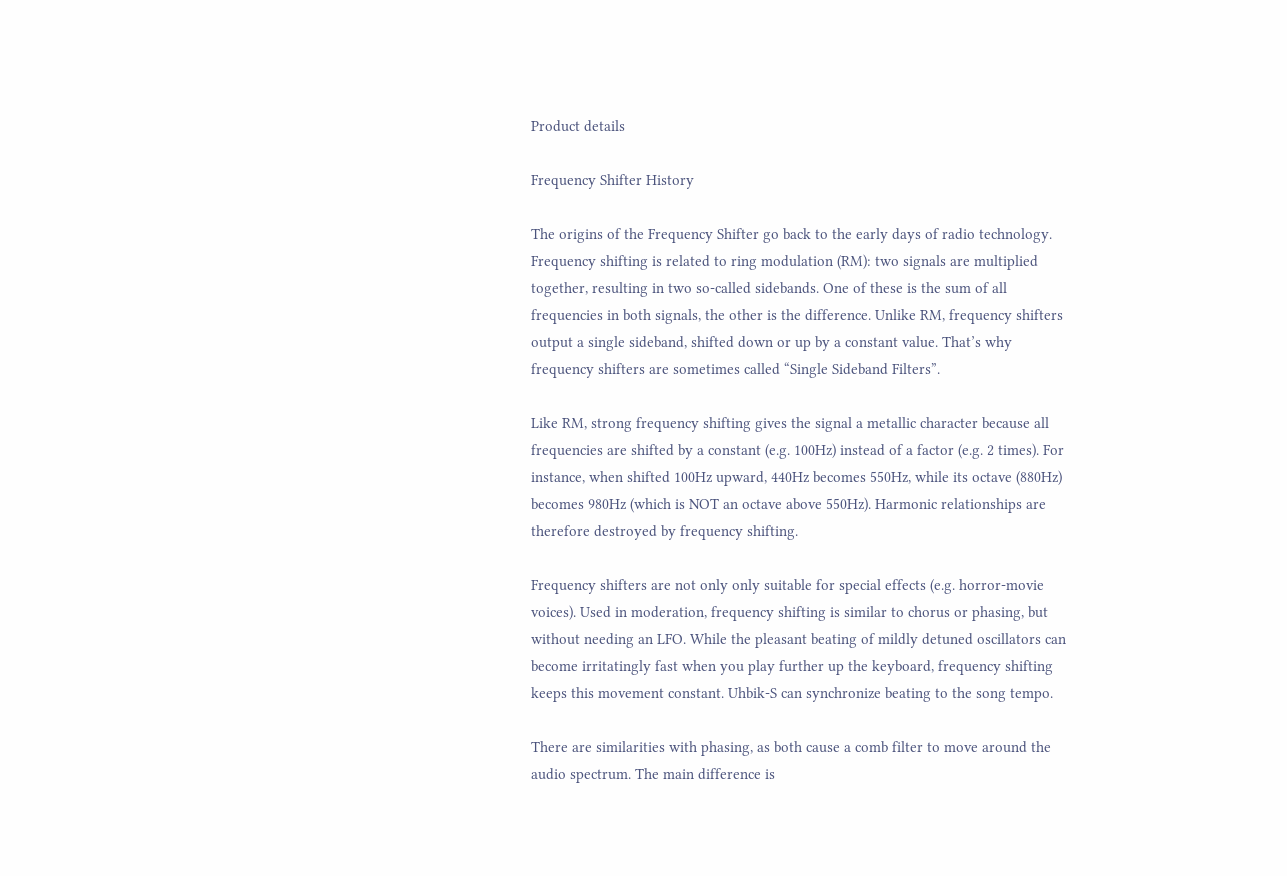Product details

Frequency Shifter History

The origins of the Frequency Shifter go back to the early days of radio technology. Frequency shifting is related to ring modulation (RM): two signals are multiplied together, resulting in two so-called sidebands. One of these is the sum of all frequencies in both signals, the other is the difference. Unlike RM, frequency shifters output a single sideband, shifted down or up by a constant value. That’s why frequency shifters are sometimes called “Single Sideband Filters”.

Like RM, strong frequency shifting gives the signal a metallic character because all frequencies are shifted by a constant (e.g. 100Hz) instead of a factor (e.g. 2 times). For instance, when shifted 100Hz upward, 440Hz becomes 550Hz, while its octave (880Hz) becomes 980Hz (which is NOT an octave above 550Hz). Harmonic relationships are therefore destroyed by frequency shifting.

Frequency shifters are not only only suitable for special effects (e.g. horror-movie voices). Used in moderation, frequency shifting is similar to chorus or phasing, but without needing an LFO. While the pleasant beating of mildly detuned oscillators can become irritatingly fast when you play further up the keyboard, frequency shifting keeps this movement constant. Uhbik-S can synchronize beating to the song tempo.

There are similarities with phasing, as both cause a comb filter to move around the audio spectrum. The main difference is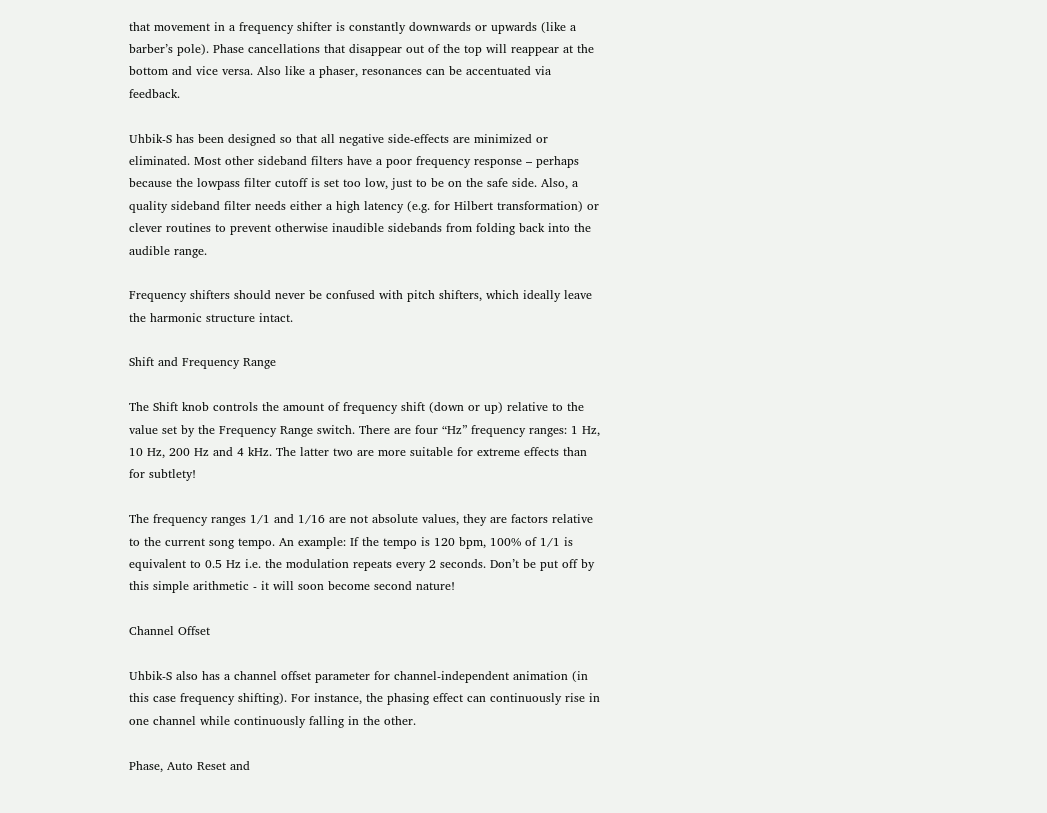that movement in a frequency shifter is constantly downwards or upwards (like a barber’s pole). Phase cancellations that disappear out of the top will reappear at the bottom and vice versa. Also like a phaser, resonances can be accentuated via feedback.

Uhbik-S has been designed so that all negative side-effects are minimized or eliminated. Most other sideband filters have a poor frequency response – perhaps because the lowpass filter cutoff is set too low, just to be on the safe side. Also, a quality sideband filter needs either a high latency (e.g. for Hilbert transformation) or clever routines to prevent otherwise inaudible sidebands from folding back into the audible range.

Frequency shifters should never be confused with pitch shifters, which ideally leave the harmonic structure intact.

Shift and Frequency Range

The Shift knob controls the amount of frequency shift (down or up) relative to the value set by the Frequency Range switch. There are four “Hz” frequency ranges: 1 Hz, 10 Hz, 200 Hz and 4 kHz. The latter two are more suitable for extreme effects than for subtlety!

The frequency ranges 1/1 and 1/16 are not absolute values, they are factors relative to the current song tempo. An example: If the tempo is 120 bpm, 100% of 1/1 is equivalent to 0.5 Hz i.e. the modulation repeats every 2 seconds. Don’t be put off by this simple arithmetic - it will soon become second nature!

Channel Offset

Uhbik-S also has a channel offset parameter for channel-independent animation (in this case frequency shifting). For instance, the phasing effect can continuously rise in one channel while continuously falling in the other.

Phase, Auto Reset and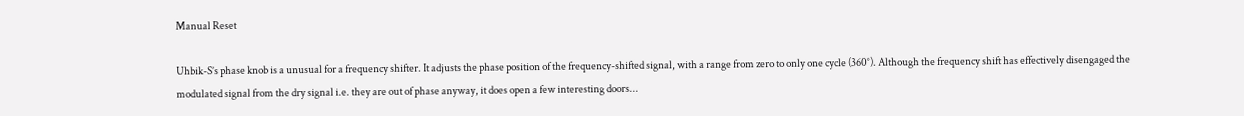Manual Reset

Uhbik-S’s phase knob is a unusual for a frequency shifter. It adjusts the phase position of the frequency-shifted signal, with a range from zero to only one cycle (360°). Although the frequency shift has effectively disengaged the modulated signal from the dry signal i.e. they are out of phase anyway, it does open a few interesting doors...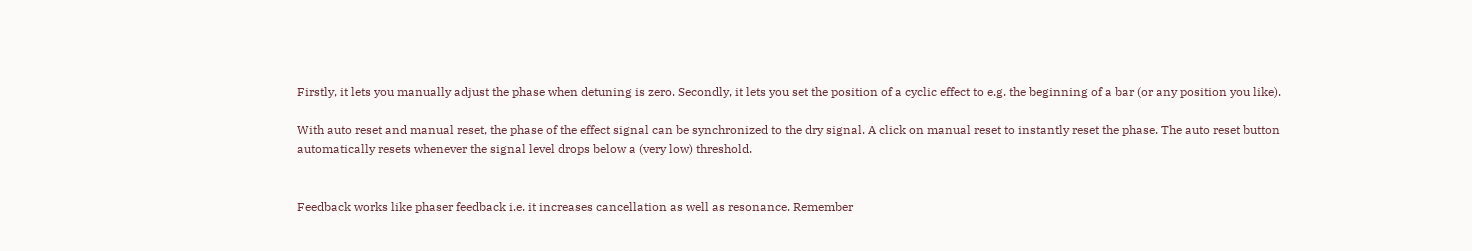Firstly, it lets you manually adjust the phase when detuning is zero. Secondly, it lets you set the position of a cyclic effect to e.g. the beginning of a bar (or any position you like).

With auto reset and manual reset, the phase of the effect signal can be synchronized to the dry signal. A click on manual reset to instantly reset the phase. The auto reset button automatically resets whenever the signal level drops below a (very low) threshold.


Feedback works like phaser feedback i.e. it increases cancellation as well as resonance. Remember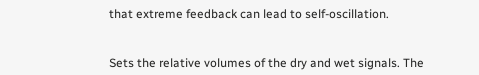that extreme feedback can lead to self-oscillation.


Sets the relative volumes of the dry and wet signals. The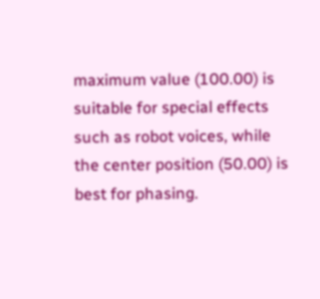maximum value (100.00) is suitable for special effects such as robot voices, while the center position (50.00) is best for phasing.